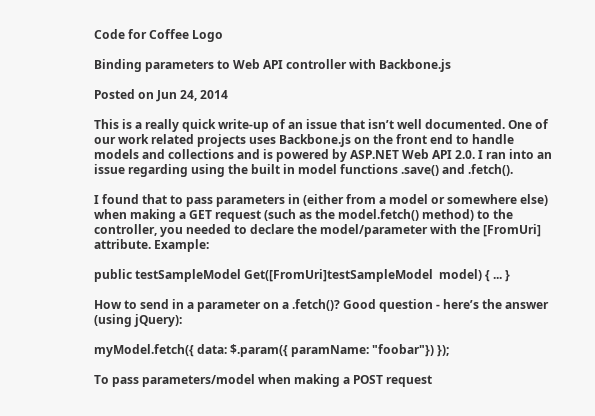Code for Coffee Logo

Binding parameters to Web API controller with Backbone.js

Posted on Jun 24, 2014

This is a really quick write-up of an issue that isn’t well documented. One of our work related projects uses Backbone.js on the front end to handle models and collections and is powered by ASP.NET Web API 2.0. I ran into an issue regarding using the built in model functions .save() and .fetch().

I found that to pass parameters in (either from a model or somewhere else) when making a GET request (such as the model.fetch() method) to the controller, you needed to declare the model/parameter with the [FromUri] attribute. Example:

public testSampleModel Get([FromUri]testSampleModel  model) { ... }

How to send in a parameter on a .fetch()? Good question - here’s the answer (using jQuery):

myModel.fetch({ data: $.param({ paramName: "foobar"}) });

To pass parameters/model when making a POST request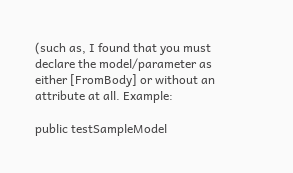(such as, I found that you must declare the model/parameter as either [FromBody] or without an attribute at all. Example:

public testSampleModel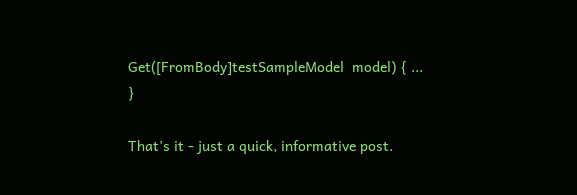Get([FromBody]testSampleModel  model) { ... }

That’s it - just a quick, informative post.